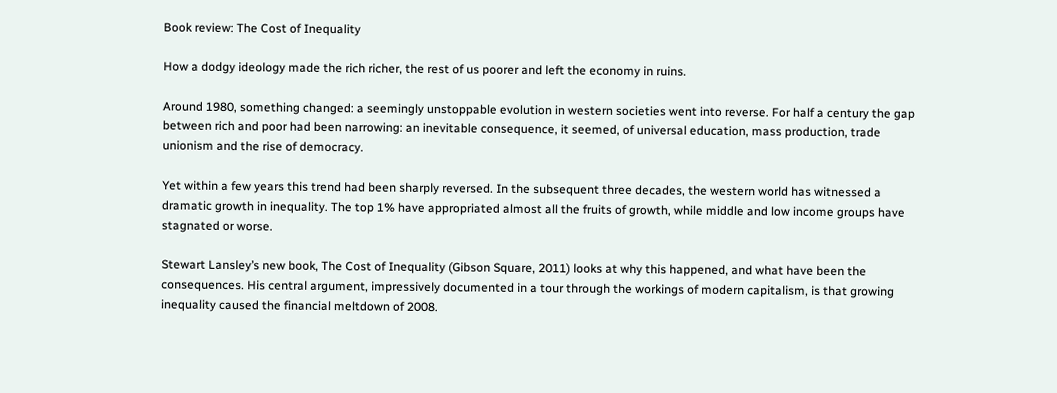Book review: The Cost of Inequality

How a dodgy ideology made the rich richer, the rest of us poorer and left the economy in ruins.

Around 1980, something changed: a seemingly unstoppable evolution in western societies went into reverse. For half a century the gap between rich and poor had been narrowing: an inevitable consequence, it seemed, of universal education, mass production, trade unionism and the rise of democracy.

Yet within a few years this trend had been sharply reversed. In the subsequent three decades, the western world has witnessed a dramatic growth in inequality. The top 1% have appropriated almost all the fruits of growth, while middle and low income groups have stagnated or worse.

Stewart Lansley’s new book, The Cost of Inequality (Gibson Square, 2011) looks at why this happened, and what have been the consequences. His central argument, impressively documented in a tour through the workings of modern capitalism, is that growing inequality caused the financial meltdown of 2008.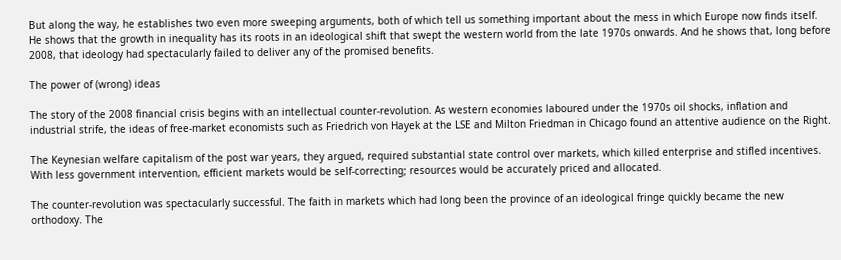But along the way, he establishes two even more sweeping arguments, both of which tell us something important about the mess in which Europe now finds itself. He shows that the growth in inequality has its roots in an ideological shift that swept the western world from the late 1970s onwards. And he shows that, long before 2008, that ideology had spectacularly failed to deliver any of the promised benefits.

The power of (wrong) ideas

The story of the 2008 financial crisis begins with an intellectual counter-revolution. As western economies laboured under the 1970s oil shocks, inflation and industrial strife, the ideas of free-market economists such as Friedrich von Hayek at the LSE and Milton Friedman in Chicago found an attentive audience on the Right.

The Keynesian welfare capitalism of the post war years, they argued, required substantial state control over markets, which killed enterprise and stifled incentives. With less government intervention, efficient markets would be self-correcting; resources would be accurately priced and allocated.

The counter-revolution was spectacularly successful. The faith in markets which had long been the province of an ideological fringe quickly became the new orthodoxy. The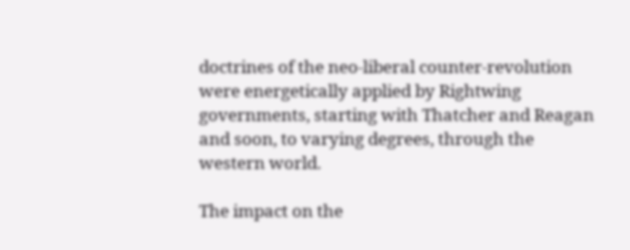doctrines of the neo-liberal counter-revolution were energetically applied by Rightwing governments, starting with Thatcher and Reagan and soon, to varying degrees, through the western world.

The impact on the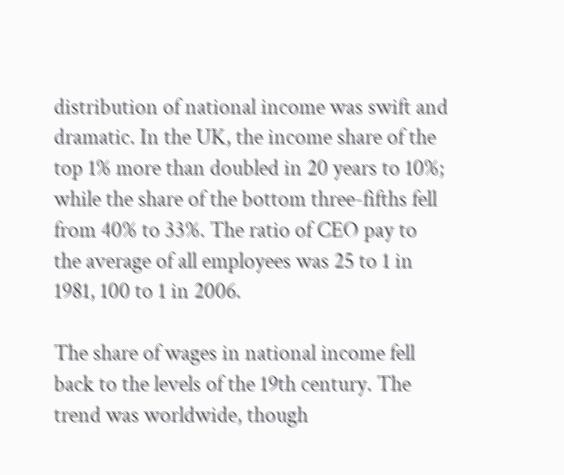distribution of national income was swift and dramatic. In the UK, the income share of the top 1% more than doubled in 20 years to 10%; while the share of the bottom three-fifths fell from 40% to 33%. The ratio of CEO pay to the average of all employees was 25 to 1 in 1981, 100 to 1 in 2006.

The share of wages in national income fell back to the levels of the 19th century. The trend was worldwide, though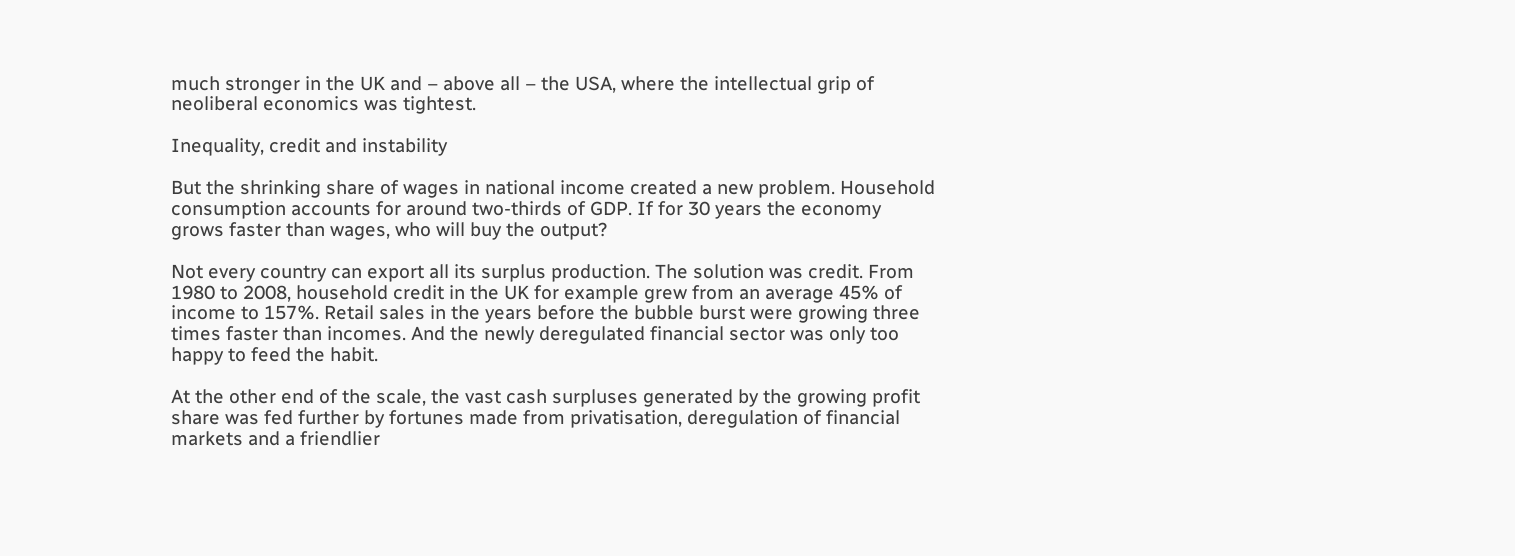much stronger in the UK and – above all – the USA, where the intellectual grip of neoliberal economics was tightest.

Inequality, credit and instability

But the shrinking share of wages in national income created a new problem. Household consumption accounts for around two-thirds of GDP. If for 30 years the economy grows faster than wages, who will buy the output?

Not every country can export all its surplus production. The solution was credit. From 1980 to 2008, household credit in the UK for example grew from an average 45% of income to 157%. Retail sales in the years before the bubble burst were growing three times faster than incomes. And the newly deregulated financial sector was only too happy to feed the habit.

At the other end of the scale, the vast cash surpluses generated by the growing profit share was fed further by fortunes made from privatisation, deregulation of financial markets and a friendlier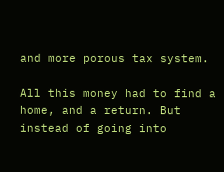and more porous tax system.

All this money had to find a home, and a return. But instead of going into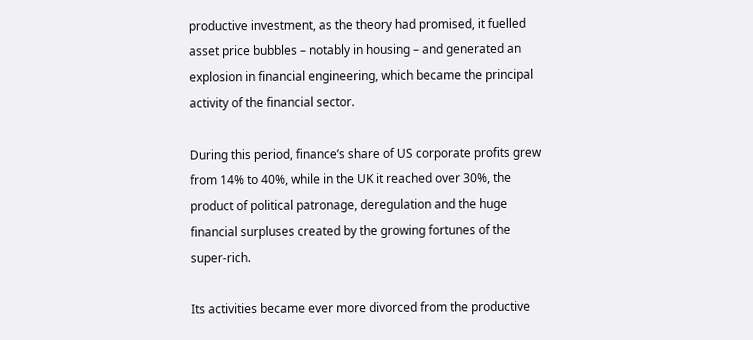productive investment, as the theory had promised, it fuelled asset price bubbles – notably in housing – and generated an explosion in financial engineering, which became the principal activity of the financial sector.

During this period, finance’s share of US corporate profits grew from 14% to 40%, while in the UK it reached over 30%, the product of political patronage, deregulation and the huge financial surpluses created by the growing fortunes of the super-rich.

Its activities became ever more divorced from the productive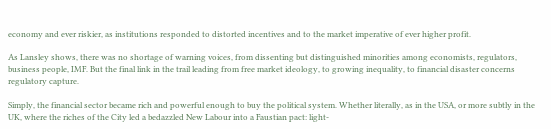economy and ever riskier, as institutions responded to distorted incentives and to the market imperative of ever higher profit.

As Lansley shows, there was no shortage of warning voices, from dissenting but distinguished minorities among economists, regulators, business people, IMF. But the final link in the trail leading from free market ideology, to growing inequality, to financial disaster concerns regulatory capture.

Simply, the financial sector became rich and powerful enough to buy the political system. Whether literally, as in the USA, or more subtly in the UK, where the riches of the City led a bedazzled New Labour into a Faustian pact: light-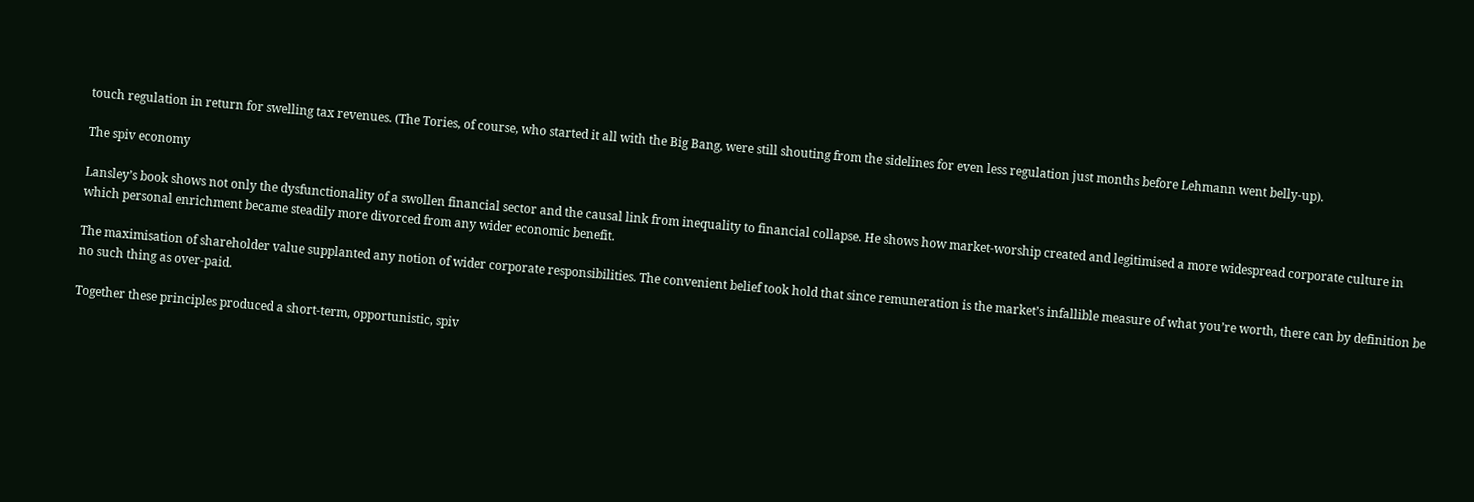touch regulation in return for swelling tax revenues. (The Tories, of course, who started it all with the Big Bang, were still shouting from the sidelines for even less regulation just months before Lehmann went belly-up).

The spiv economy

Lansley’s book shows not only the dysfunctionality of a swollen financial sector and the causal link from inequality to financial collapse. He shows how market-worship created and legitimised a more widespread corporate culture in which personal enrichment became steadily more divorced from any wider economic benefit.

The maximisation of shareholder value supplanted any notion of wider corporate responsibilities. The convenient belief took hold that since remuneration is the market’s infallible measure of what you’re worth, there can by definition be no such thing as over-paid.

Together these principles produced a short-term, opportunistic, spiv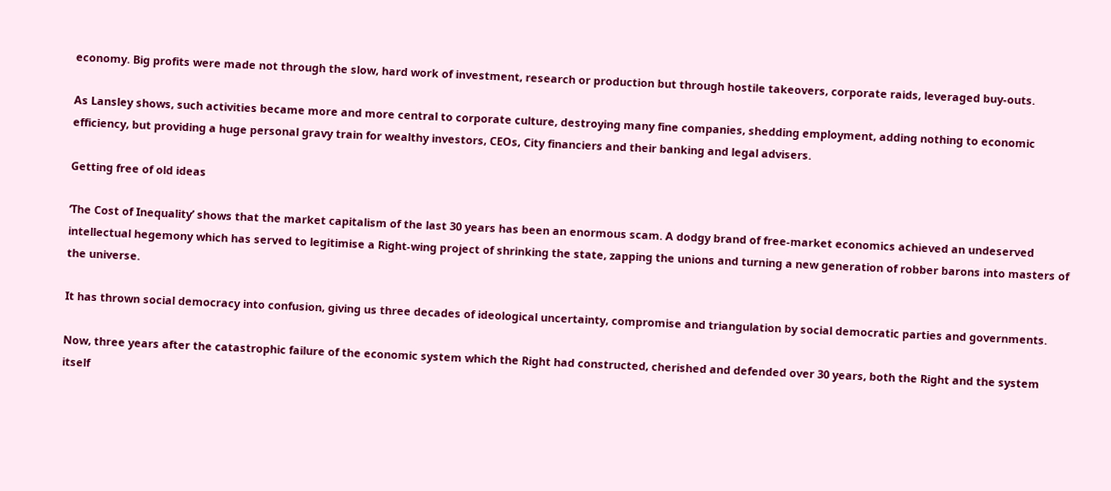economy. Big profits were made not through the slow, hard work of investment, research or production but through hostile takeovers, corporate raids, leveraged buy-outs.

As Lansley shows, such activities became more and more central to corporate culture, destroying many fine companies, shedding employment, adding nothing to economic efficiency, but providing a huge personal gravy train for wealthy investors, CEOs, City financiers and their banking and legal advisers.

Getting free of old ideas

‘The Cost of Inequality’ shows that the market capitalism of the last 30 years has been an enormous scam. A dodgy brand of free-market economics achieved an undeserved intellectual hegemony which has served to legitimise a Right-wing project of shrinking the state, zapping the unions and turning a new generation of robber barons into masters of the universe.

It has thrown social democracy into confusion, giving us three decades of ideological uncertainty, compromise and triangulation by social democratic parties and governments.

Now, three years after the catastrophic failure of the economic system which the Right had constructed, cherished and defended over 30 years, both the Right and the system itself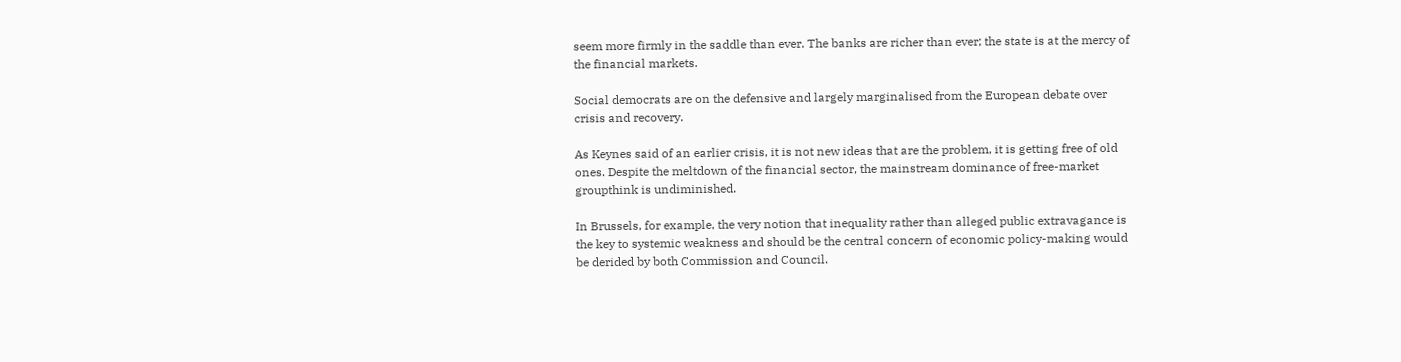seem more firmly in the saddle than ever. The banks are richer than ever; the state is at the mercy of the financial markets.

Social democrats are on the defensive and largely marginalised from the European debate over crisis and recovery.

As Keynes said of an earlier crisis, it is not new ideas that are the problem, it is getting free of old ones. Despite the meltdown of the financial sector, the mainstream dominance of free-market groupthink is undiminished.

In Brussels, for example, the very notion that inequality rather than alleged public extravagance is the key to systemic weakness and should be the central concern of economic policy-making would be derided by both Commission and Council.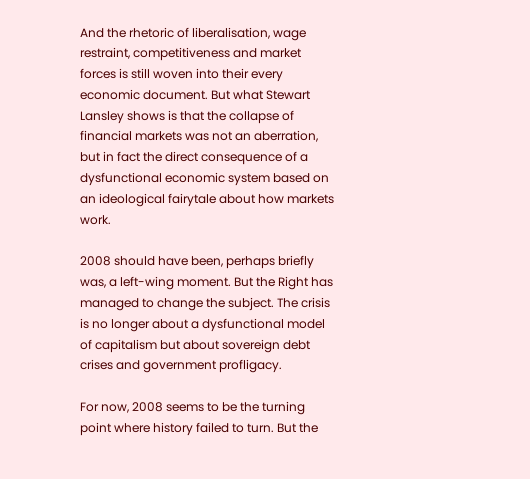And the rhetoric of liberalisation, wage restraint, competitiveness and market forces is still woven into their every economic document. But what Stewart Lansley shows is that the collapse of financial markets was not an aberration, but in fact the direct consequence of a dysfunctional economic system based on an ideological fairytale about how markets work.

2008 should have been, perhaps briefly was, a left-wing moment. But the Right has managed to change the subject. The crisis is no longer about a dysfunctional model of capitalism but about sovereign debt crises and government profligacy.

For now, 2008 seems to be the turning point where history failed to turn. But the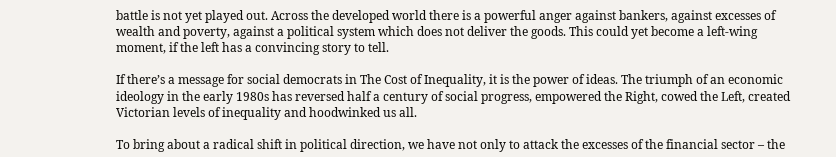battle is not yet played out. Across the developed world there is a powerful anger against bankers, against excesses of wealth and poverty, against a political system which does not deliver the goods. This could yet become a left-wing moment, if the left has a convincing story to tell.

If there’s a message for social democrats in The Cost of Inequality, it is the power of ideas. The triumph of an economic ideology in the early 1980s has reversed half a century of social progress, empowered the Right, cowed the Left, created Victorian levels of inequality and hoodwinked us all.

To bring about a radical shift in political direction, we have not only to attack the excesses of the financial sector – the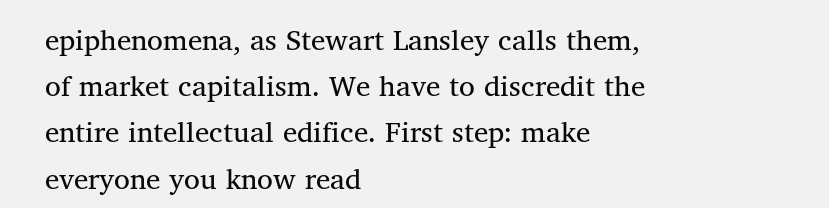epiphenomena, as Stewart Lansley calls them, of market capitalism. We have to discredit the entire intellectual edifice. First step: make everyone you know read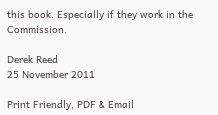this book. Especially if they work in the Commission.

Derek Reed
25 November 2011

Print Friendly, PDF & Email